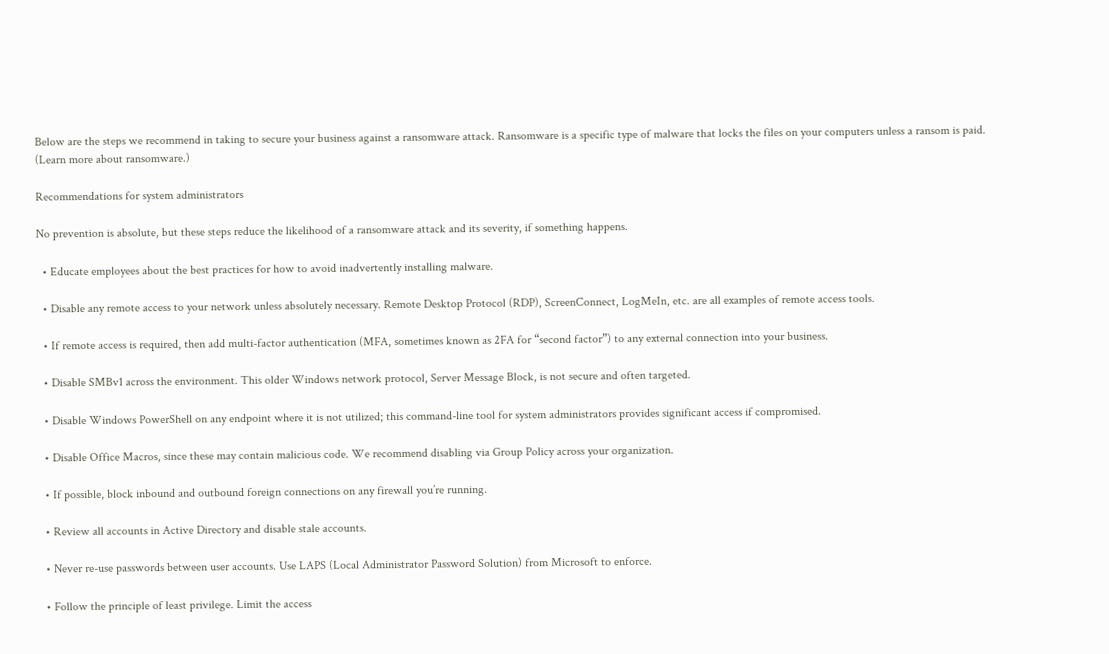Below are the steps we recommend in taking to secure your business against a ransomware attack. Ransomware is a specific type of malware that locks the files on your computers unless a ransom is paid. (Learn more about ransomware.)

Recommendations for system administrators

No prevention is absolute, but these steps reduce the likelihood of a ransomware attack and its severity, if something happens.

  • Educate employees about the best practices for how to avoid inadvertently installing malware.

  • Disable any remote access to your network unless absolutely necessary. Remote Desktop Protocol (RDP), ScreenConnect, LogMeIn, etc. are all examples of remote access tools.

  • If remote access is required, then add multi-factor authentication (MFA, sometimes known as 2FA for “second factor”) to any external connection into your business.

  • Disable SMBv1 across the environment. This older Windows network protocol, Server Message Block, is not secure and often targeted.

  • Disable Windows PowerShell on any endpoint where it is not utilized; this command-line tool for system administrators provides significant access if compromised.

  • Disable Office Macros, since these may contain malicious code. We recommend disabling via Group Policy across your organization.

  • If possible, block inbound and outbound foreign connections on any firewall you’re running.

  • Review all accounts in Active Directory and disable stale accounts.

  • Never re-use passwords between user accounts. Use LAPS (Local Administrator Password Solution) from Microsoft to enforce.

  • Follow the principle of least privilege. Limit the access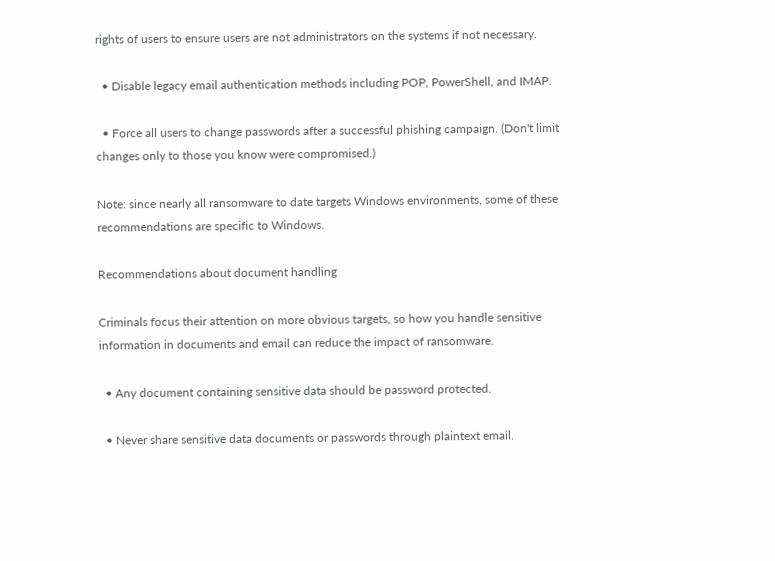rights of users to ensure users are not administrators on the systems if not necessary.

  • Disable legacy email authentication methods including POP, PowerShell, and IMAP.

  • Force all users to change passwords after a successful phishing campaign. (Don't limit changes only to those you know were compromised.)

Note: since nearly all ransomware to date targets Windows environments, some of these recommendations are specific to Windows.

Recommendations about document handling

Criminals focus their attention on more obvious targets, so how you handle sensitive information in documents and email can reduce the impact of ransomware.

  • Any document containing sensitive data should be password protected.

  • Never share sensitive data documents or passwords through plaintext email.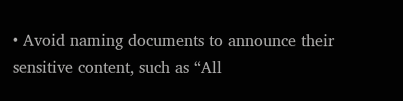• Avoid naming documents to announce their sensitive content, such as “All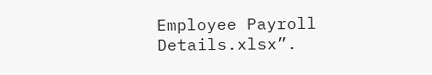Employee Payroll Details.xlsx”.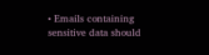• Emails containing sensitive data should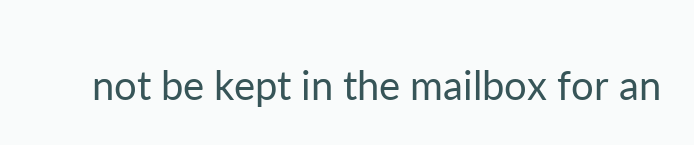not be kept in the mailbox for an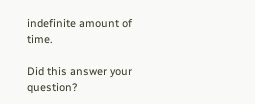indefinite amount of time.

Did this answer your question?